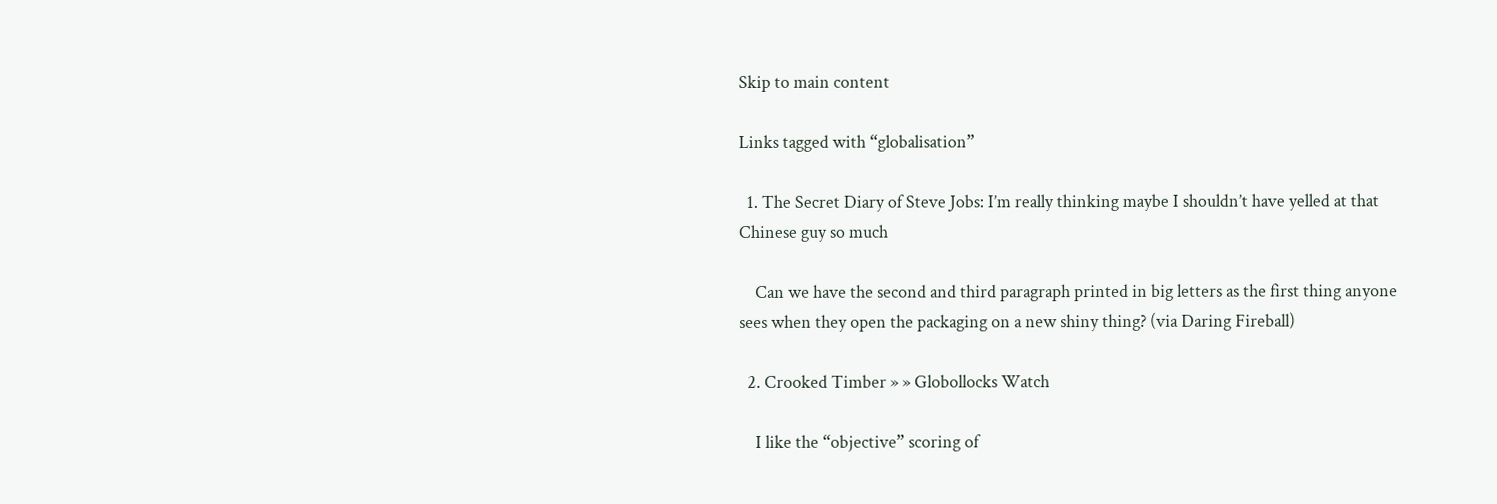Skip to main content

Links tagged with “globalisation”

  1. The Secret Diary of Steve Jobs: I’m really thinking maybe I shouldn’t have yelled at that Chinese guy so much

    Can we have the second and third paragraph printed in big letters as the first thing anyone sees when they open the packaging on a new shiny thing? (via Daring Fireball)

  2. Crooked Timber » » Globollocks Watch

    I like the “objective” scoring of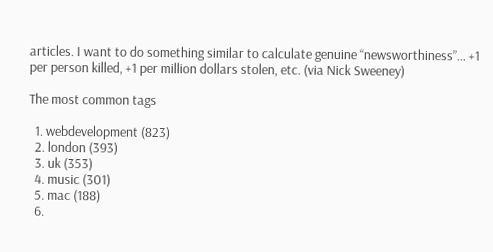articles. I want to do something similar to calculate genuine “newsworthiness”… +1 per person killed, +1 per million dollars stolen, etc. (via Nick Sweeney)

The most common tags

  1. webdevelopment (823)
  2. london (393)
  3. uk (353)
  4. music (301)
  5. mac (188)
  6.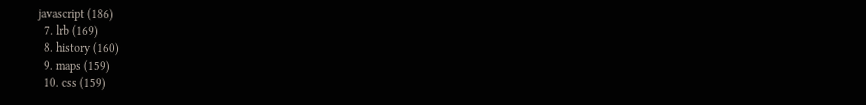javascript (186)
  7. lrb (169)
  8. history (160)
  9. maps (159)
  10. css (159)